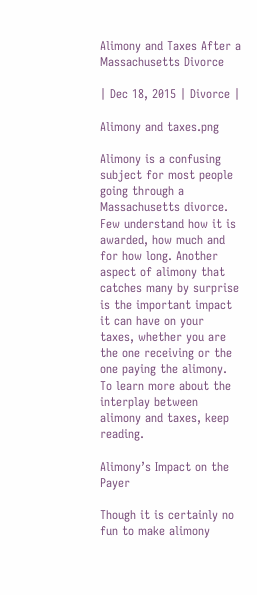Alimony and Taxes After a Massachusetts Divorce

| Dec 18, 2015 | Divorce |

Alimony and taxes.png

Alimony is a confusing subject for most people going through a Massachusetts divorce. Few understand how it is awarded, how much and for how long. Another aspect of alimony that catches many by surprise is the important impact it can have on your taxes, whether you are the one receiving or the one paying the alimony. To learn more about the interplay between alimony and taxes, keep reading.

Alimony’s Impact on the Payer

Though it is certainly no fun to make alimony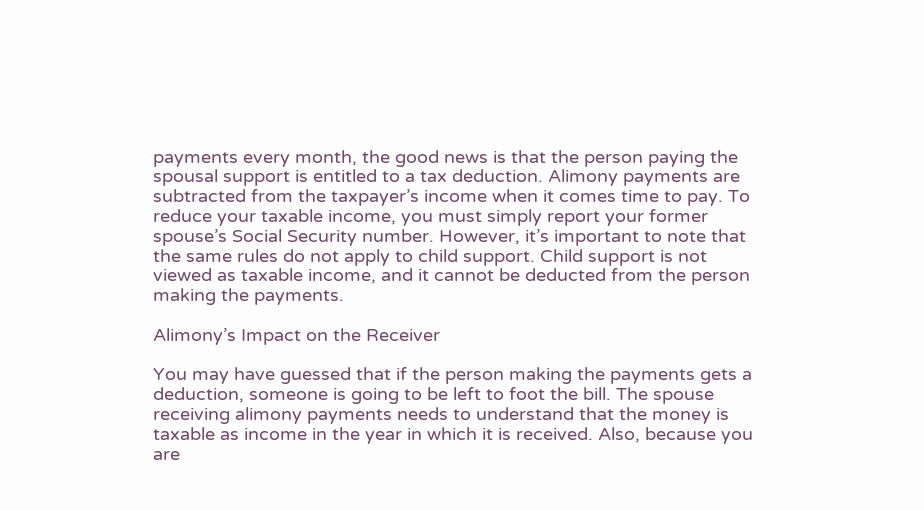payments every month, the good news is that the person paying the spousal support is entitled to a tax deduction. Alimony payments are subtracted from the taxpayer’s income when it comes time to pay. To reduce your taxable income, you must simply report your former spouse’s Social Security number. However, it’s important to note that the same rules do not apply to child support. Child support is not viewed as taxable income, and it cannot be deducted from the person making the payments.

Alimony’s Impact on the Receiver

You may have guessed that if the person making the payments gets a deduction, someone is going to be left to foot the bill. The spouse receiving alimony payments needs to understand that the money is taxable as income in the year in which it is received. Also, because you are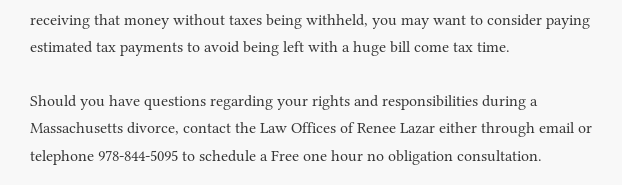receiving that money without taxes being withheld, you may want to consider paying estimated tax payments to avoid being left with a huge bill come tax time.

Should you have questions regarding your rights and responsibilities during a Massachusetts divorce, contact the Law Offices of Renee Lazar either through email or telephone 978-844-5095 to schedule a Free one hour no obligation consultation.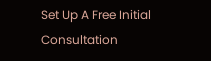Set Up A Free Initial Consultation